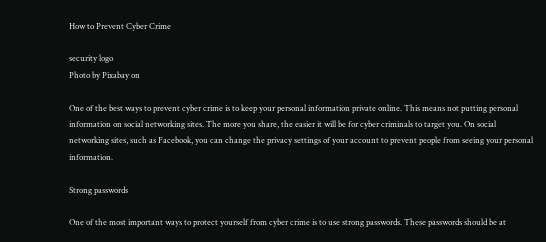How to Prevent Cyber Crime

security logo
Photo by Pixabay on

One of the best ways to prevent cyber crime is to keep your personal information private online. This means not putting personal information on social networking sites. The more you share, the easier it will be for cyber criminals to target you. On social networking sites, such as Facebook, you can change the privacy settings of your account to prevent people from seeing your personal information.

Strong passwords

One of the most important ways to protect yourself from cyber crime is to use strong passwords. These passwords should be at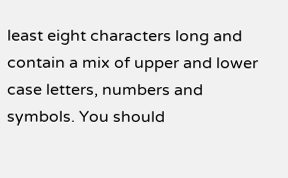least eight characters long and contain a mix of upper and lower case letters, numbers and symbols. You should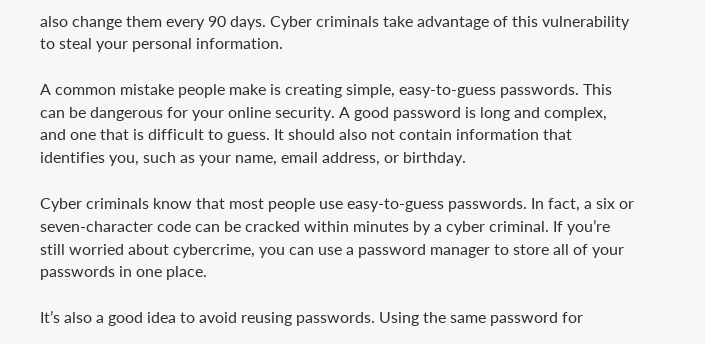also change them every 90 days. Cyber criminals take advantage of this vulnerability to steal your personal information.

A common mistake people make is creating simple, easy-to-guess passwords. This can be dangerous for your online security. A good password is long and complex, and one that is difficult to guess. It should also not contain information that identifies you, such as your name, email address, or birthday.

Cyber criminals know that most people use easy-to-guess passwords. In fact, a six or seven-character code can be cracked within minutes by a cyber criminal. If you’re still worried about cybercrime, you can use a password manager to store all of your passwords in one place.

It’s also a good idea to avoid reusing passwords. Using the same password for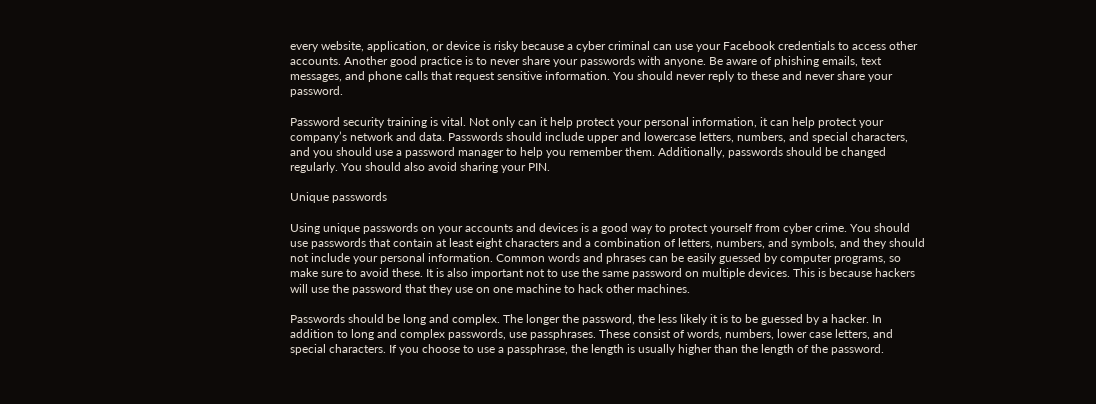every website, application, or device is risky because a cyber criminal can use your Facebook credentials to access other accounts. Another good practice is to never share your passwords with anyone. Be aware of phishing emails, text messages, and phone calls that request sensitive information. You should never reply to these and never share your password.

Password security training is vital. Not only can it help protect your personal information, it can help protect your company’s network and data. Passwords should include upper and lowercase letters, numbers, and special characters, and you should use a password manager to help you remember them. Additionally, passwords should be changed regularly. You should also avoid sharing your PIN.

Unique passwords

Using unique passwords on your accounts and devices is a good way to protect yourself from cyber crime. You should use passwords that contain at least eight characters and a combination of letters, numbers, and symbols, and they should not include your personal information. Common words and phrases can be easily guessed by computer programs, so make sure to avoid these. It is also important not to use the same password on multiple devices. This is because hackers will use the password that they use on one machine to hack other machines.

Passwords should be long and complex. The longer the password, the less likely it is to be guessed by a hacker. In addition to long and complex passwords, use passphrases. These consist of words, numbers, lower case letters, and special characters. If you choose to use a passphrase, the length is usually higher than the length of the password.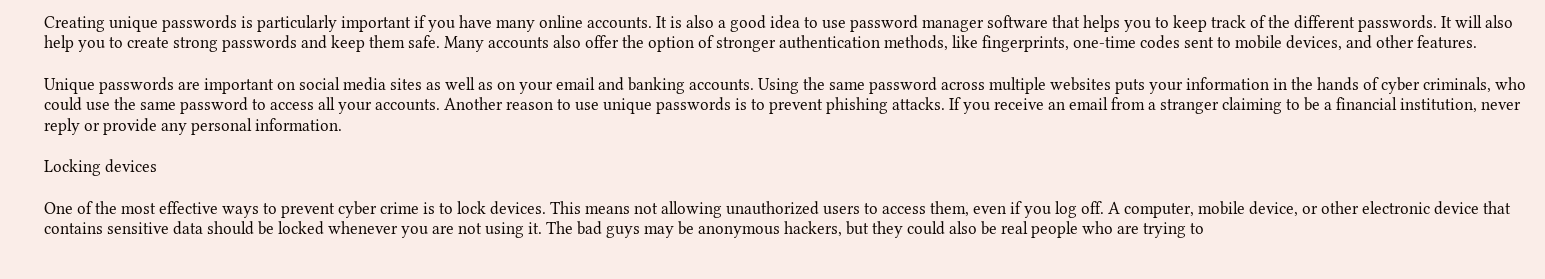Creating unique passwords is particularly important if you have many online accounts. It is also a good idea to use password manager software that helps you to keep track of the different passwords. It will also help you to create strong passwords and keep them safe. Many accounts also offer the option of stronger authentication methods, like fingerprints, one-time codes sent to mobile devices, and other features.

Unique passwords are important on social media sites as well as on your email and banking accounts. Using the same password across multiple websites puts your information in the hands of cyber criminals, who could use the same password to access all your accounts. Another reason to use unique passwords is to prevent phishing attacks. If you receive an email from a stranger claiming to be a financial institution, never reply or provide any personal information.

Locking devices

One of the most effective ways to prevent cyber crime is to lock devices. This means not allowing unauthorized users to access them, even if you log off. A computer, mobile device, or other electronic device that contains sensitive data should be locked whenever you are not using it. The bad guys may be anonymous hackers, but they could also be real people who are trying to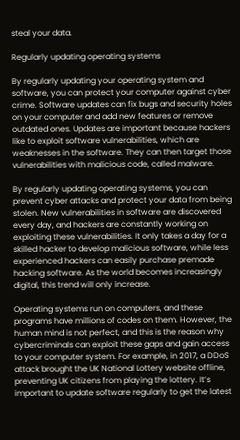steal your data.

Regularly updating operating systems

By regularly updating your operating system and software, you can protect your computer against cyber crime. Software updates can fix bugs and security holes on your computer and add new features or remove outdated ones. Updates are important because hackers like to exploit software vulnerabilities, which are weaknesses in the software. They can then target those vulnerabilities with malicious code, called malware.

By regularly updating operating systems, you can prevent cyber attacks and protect your data from being stolen. New vulnerabilities in software are discovered every day, and hackers are constantly working on exploiting these vulnerabilities. It only takes a day for a skilled hacker to develop malicious software, while less experienced hackers can easily purchase premade hacking software. As the world becomes increasingly digital, this trend will only increase.

Operating systems run on computers, and these programs have millions of codes on them. However, the human mind is not perfect, and this is the reason why cybercriminals can exploit these gaps and gain access to your computer system. For example, in 2017, a DDoS attack brought the UK National Lottery website offline, preventing UK citizens from playing the lottery. It’s important to update software regularly to get the latest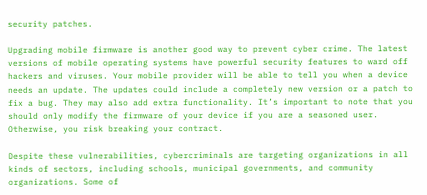security patches.

Upgrading mobile firmware is another good way to prevent cyber crime. The latest versions of mobile operating systems have powerful security features to ward off hackers and viruses. Your mobile provider will be able to tell you when a device needs an update. The updates could include a completely new version or a patch to fix a bug. They may also add extra functionality. It’s important to note that you should only modify the firmware of your device if you are a seasoned user. Otherwise, you risk breaking your contract.

Despite these vulnerabilities, cybercriminals are targeting organizations in all kinds of sectors, including schools, municipal governments, and community organizations. Some of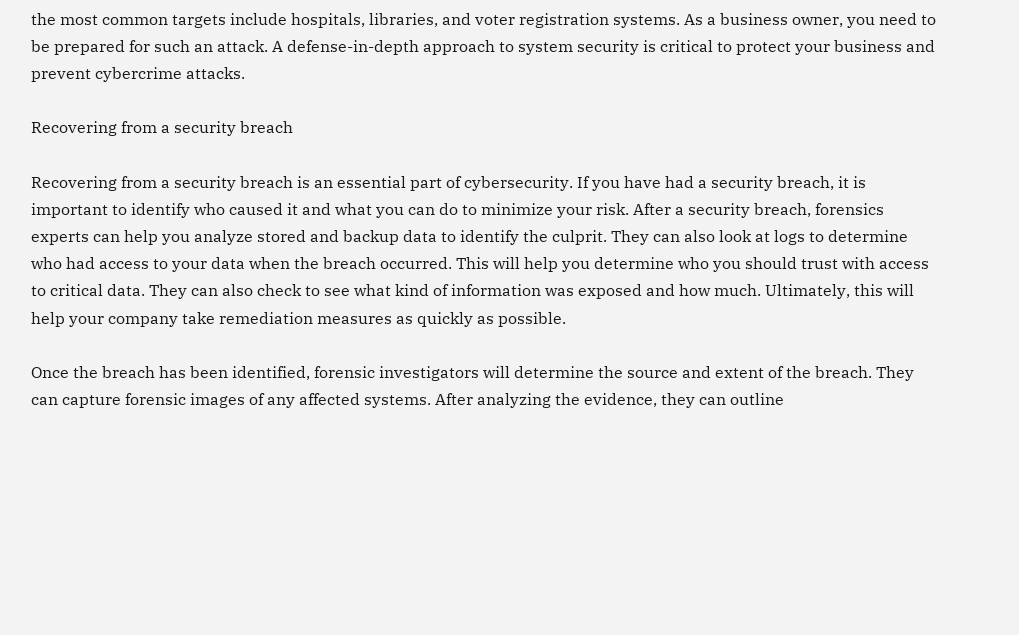the most common targets include hospitals, libraries, and voter registration systems. As a business owner, you need to be prepared for such an attack. A defense-in-depth approach to system security is critical to protect your business and prevent cybercrime attacks.

Recovering from a security breach

Recovering from a security breach is an essential part of cybersecurity. If you have had a security breach, it is important to identify who caused it and what you can do to minimize your risk. After a security breach, forensics experts can help you analyze stored and backup data to identify the culprit. They can also look at logs to determine who had access to your data when the breach occurred. This will help you determine who you should trust with access to critical data. They can also check to see what kind of information was exposed and how much. Ultimately, this will help your company take remediation measures as quickly as possible.

Once the breach has been identified, forensic investigators will determine the source and extent of the breach. They can capture forensic images of any affected systems. After analyzing the evidence, they can outline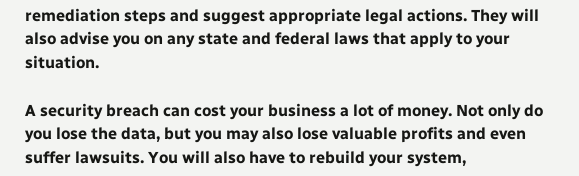remediation steps and suggest appropriate legal actions. They will also advise you on any state and federal laws that apply to your situation.

A security breach can cost your business a lot of money. Not only do you lose the data, but you may also lose valuable profits and even suffer lawsuits. You will also have to rebuild your system,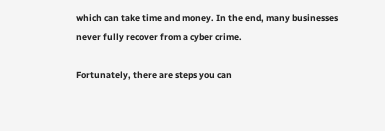which can take time and money. In the end, many businesses never fully recover from a cyber crime.

Fortunately, there are steps you can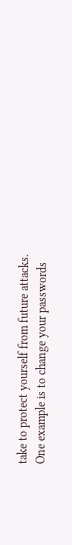take to protect yourself from future attacks. One example is to change your passwords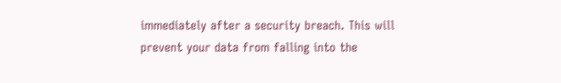immediately after a security breach. This will prevent your data from falling into the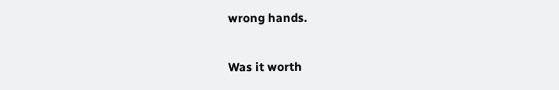wrong hands.

Was it worth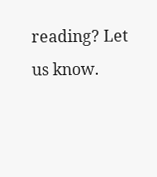reading? Let us know.